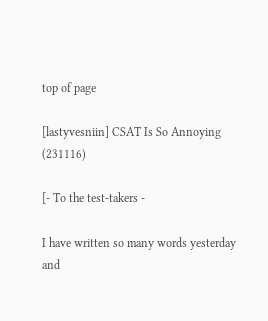top of page

[lastyvesniin] CSAT Is So Annoying (231116)

[- To the test-takers -

I have written so many words yesterday and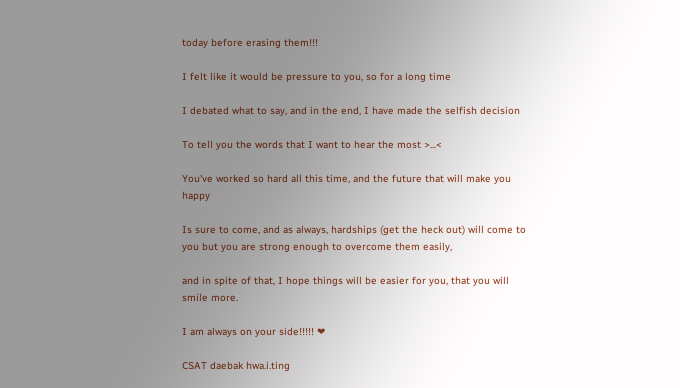today before erasing them!!!

I felt like it would be pressure to you, so for a long time

I debated what to say, and in the end, I have made the selfish decision

To tell you the words that I want to hear the most >...<

You've worked so hard all this time, and the future that will make you happy

Is sure to come, and as always, hardships (get the heck out) will come to you but you are strong enough to overcome them easily,

and in spite of that, I hope things will be easier for you, that you will smile more.

I am always on your side!!!!! ❤

CSAT daebak hwa.i.ting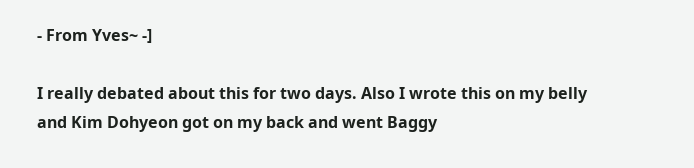- From Yves~ -]

I really debated about this for two days. Also I wrote this on my belly and Kim Dohyeon got on my back and went Baggy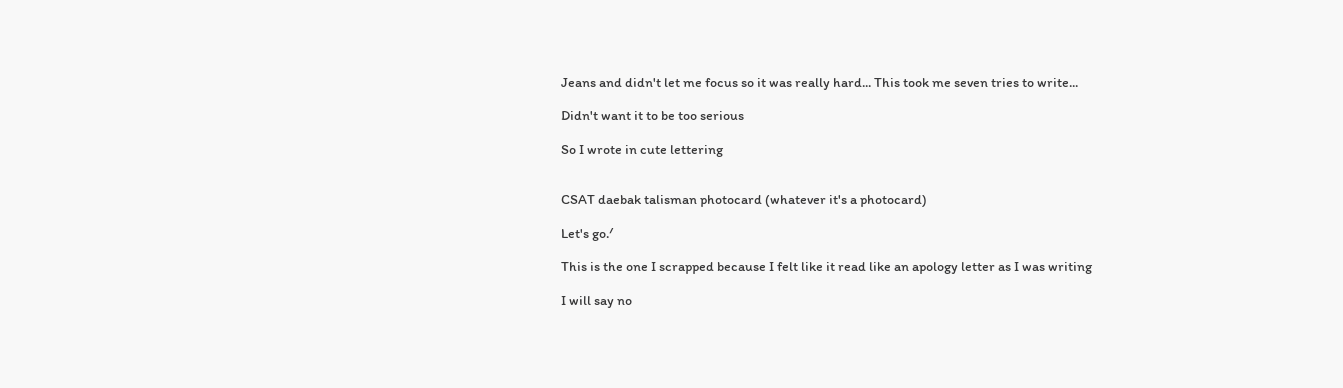Jeans and didn't let me focus so it was really hard... This took me seven tries to write...

Didn't want it to be too serious

So I wrote in cute lettering


CSAT daebak talisman photocard (whatever it's a photocard)

Let's go.ᐟ

This is the one I scrapped because I felt like it read like an apology letter as I was writing

I will say no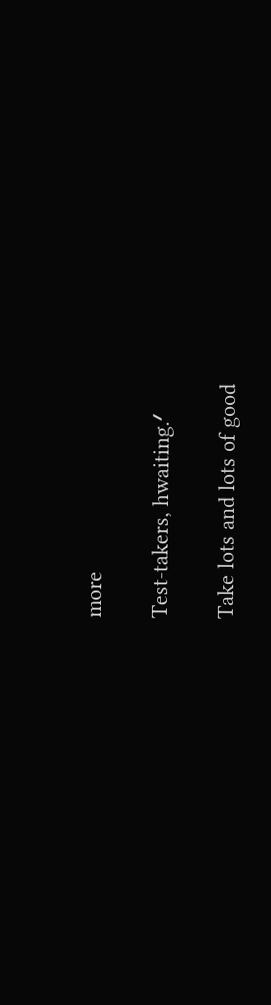more

Test-takers, hwaiting.ᐟ

Take lots and lots of good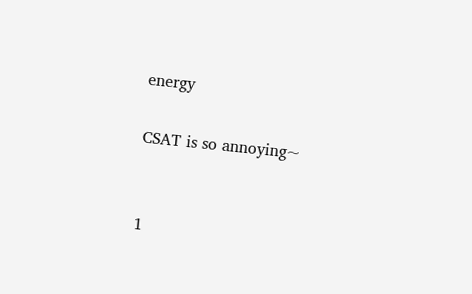energy

CSAT is so annoying~


1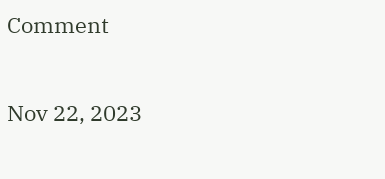Comment

Nov 22, 2023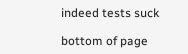indeed tests suck

bottom of page